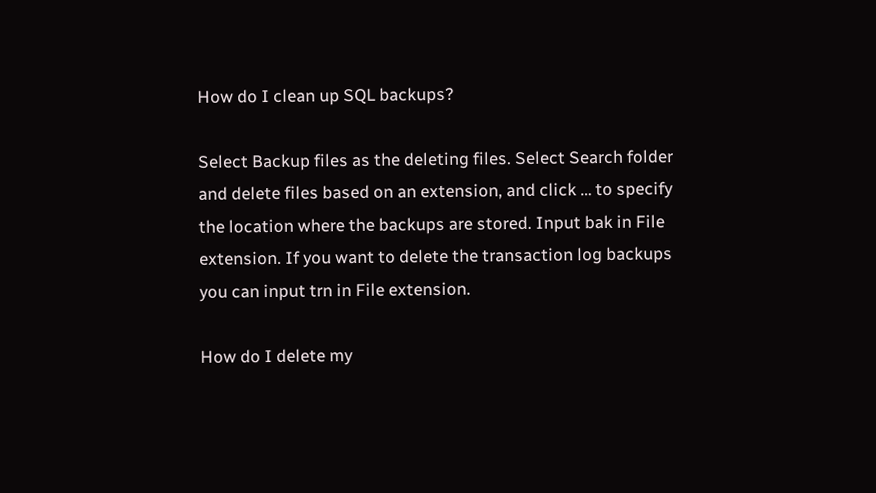How do I clean up SQL backups?

Select Backup files as the deleting files. Select Search folder and delete files based on an extension, and click … to specify the location where the backups are stored. Input bak in File extension. If you want to delete the transaction log backups you can input trn in File extension.

How do I delete my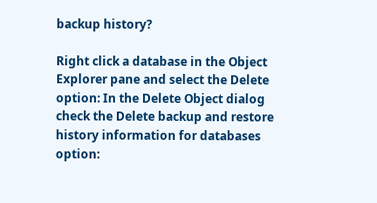backup history?

Right click a database in the Object Explorer pane and select the Delete option: In the Delete Object dialog check the Delete backup and restore history information for databases option: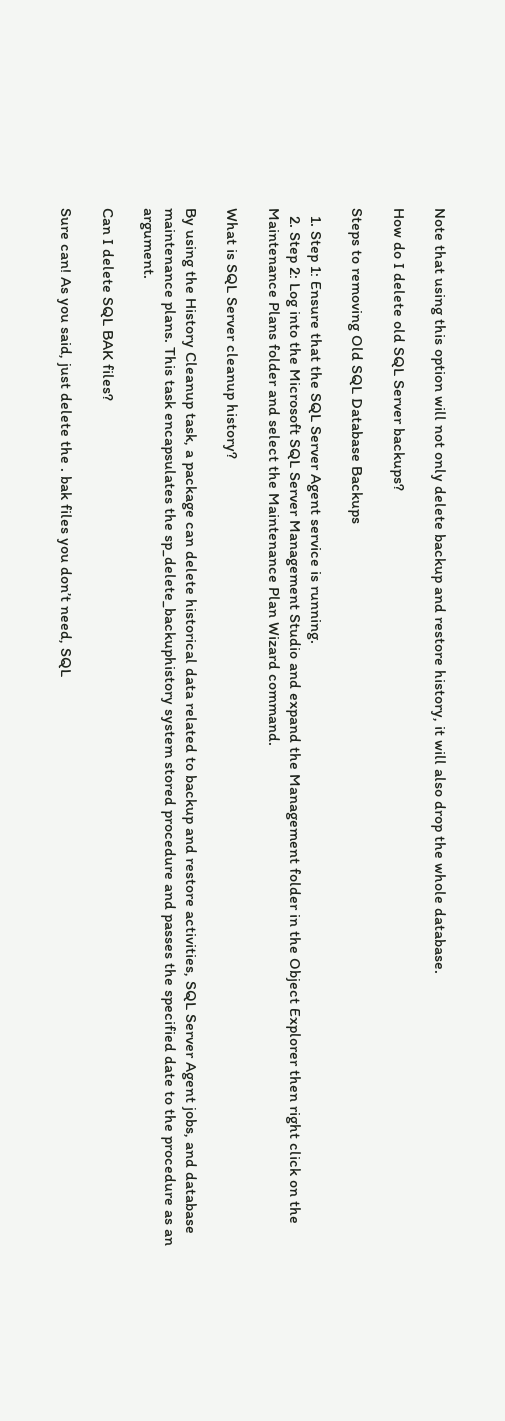Note that using this option will not only delete backup and restore history, it will also drop the whole database.

How do I delete old SQL Server backups?

Steps to removing Old SQL Database Backups

  1. Step 1: Ensure that the SQL Server Agent service is running.
  2. Step 2: Log into the Microsoft SQL Server Management Studio and expand the Management folder in the Object Explorer then right click on the Maintenance Plans folder and select the Maintenance Plan Wizard command.

What is SQL Server cleanup history?

By using the History Cleanup task, a package can delete historical data related to backup and restore activities, SQL Server Agent jobs, and database maintenance plans. This task encapsulates the sp_delete_backuphistory system stored procedure and passes the specified date to the procedure as an argument.

Can I delete SQL BAK files?

Sure can! As you said, just delete the . bak files you don’t need, SQL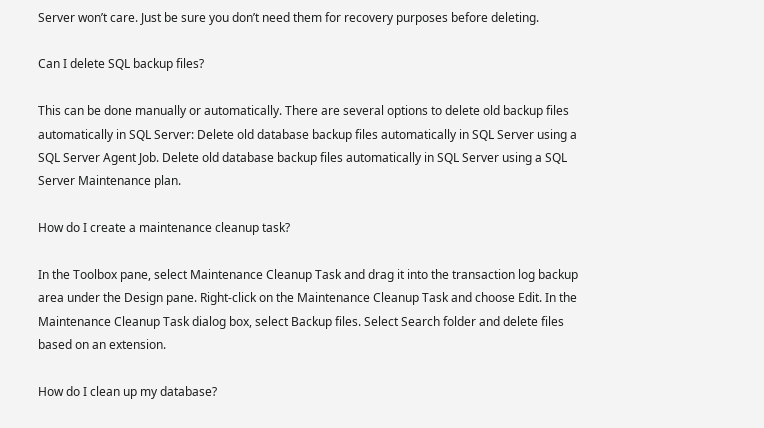Server won’t care. Just be sure you don’t need them for recovery purposes before deleting.

Can I delete SQL backup files?

This can be done manually or automatically. There are several options to delete old backup files automatically in SQL Server: Delete old database backup files automatically in SQL Server using a SQL Server Agent Job. Delete old database backup files automatically in SQL Server using a SQL Server Maintenance plan.

How do I create a maintenance cleanup task?

In the Toolbox pane, select Maintenance Cleanup Task and drag it into the transaction log backup area under the Design pane. Right-click on the Maintenance Cleanup Task and choose Edit. In the Maintenance Cleanup Task dialog box, select Backup files. Select Search folder and delete files based on an extension.

How do I clean up my database?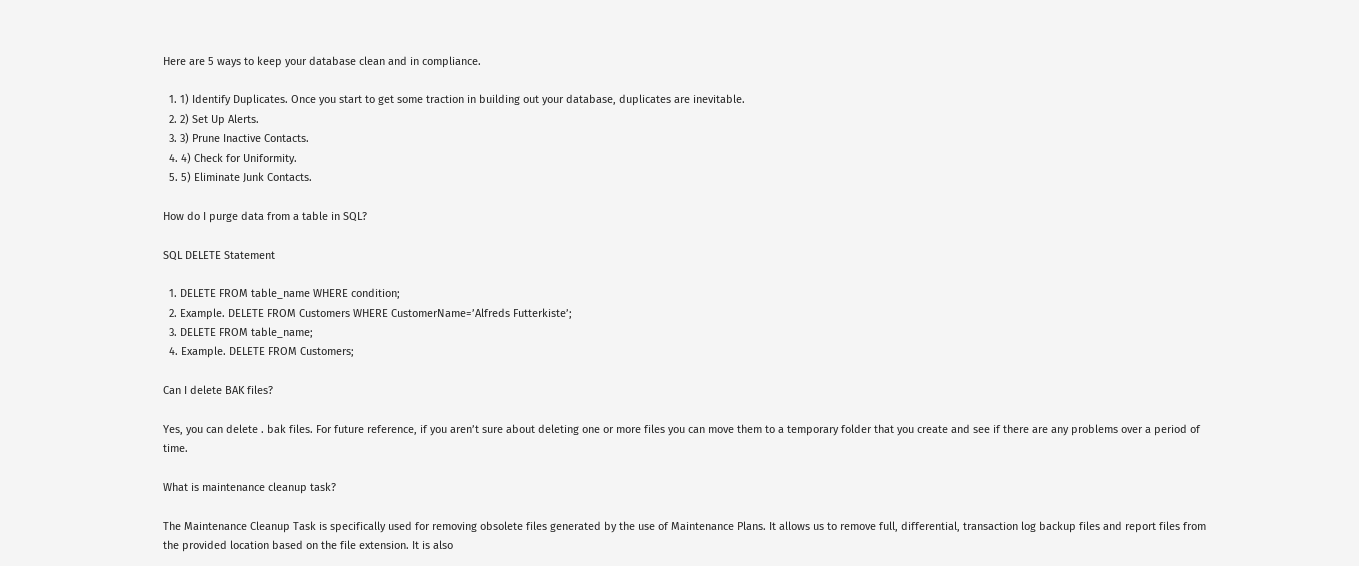Here are 5 ways to keep your database clean and in compliance.

  1. 1) Identify Duplicates. Once you start to get some traction in building out your database, duplicates are inevitable.
  2. 2) Set Up Alerts.
  3. 3) Prune Inactive Contacts.
  4. 4) Check for Uniformity.
  5. 5) Eliminate Junk Contacts.

How do I purge data from a table in SQL?

SQL DELETE Statement

  1. DELETE FROM table_name WHERE condition;
  2. Example. DELETE FROM Customers WHERE CustomerName=’Alfreds Futterkiste’;
  3. DELETE FROM table_name;
  4. Example. DELETE FROM Customers;

Can I delete BAK files?

Yes, you can delete . bak files. For future reference, if you aren’t sure about deleting one or more files you can move them to a temporary folder that you create and see if there are any problems over a period of time.

What is maintenance cleanup task?

The Maintenance Cleanup Task is specifically used for removing obsolete files generated by the use of Maintenance Plans. It allows us to remove full, differential, transaction log backup files and report files from the provided location based on the file extension. It is also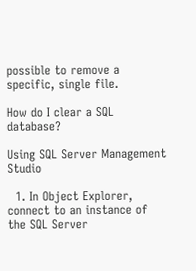possible to remove a specific, single file.

How do I clear a SQL database?

Using SQL Server Management Studio

  1. In Object Explorer, connect to an instance of the SQL Server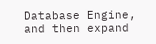Database Engine, and then expand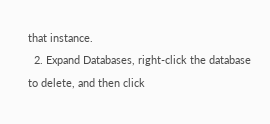that instance.
  2. Expand Databases, right-click the database to delete, and then click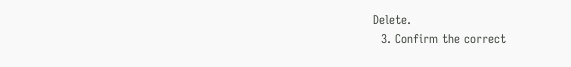Delete.
  3. Confirm the correct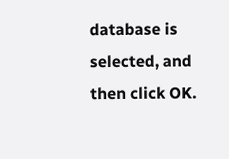database is selected, and then click OK.